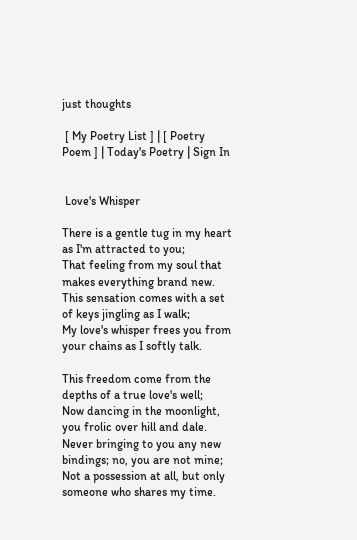just thoughts

 [ My Poetry List ] | [ Poetry Poem ] | Today's Poetry | Sign In


 Love's Whisper

There is a gentle tug in my heart as I'm attracted to you;
That feeling from my soul that makes everything brand new.
This sensation comes with a set of keys jingling as I walk;
My love's whisper frees you from your chains as I softly talk.

This freedom come from the depths of a true love's well;
Now dancing in the moonlight, you frolic over hill and dale.
Never bringing to you any new bindings; no, you are not mine;
Not a possession at all, but only someone who shares my time.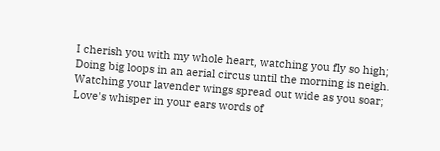I cherish you with my whole heart, watching you fly so high;
Doing big loops in an aerial circus until the morning is neigh.
Watching your lavender wings spread out wide as you soar;
Love's whisper in your ears words of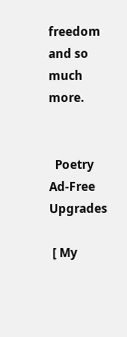freedom and so much more.


  Poetry Ad-Free Upgrades

 [ My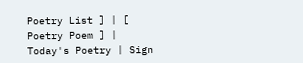Poetry List ] | [ Poetry Poem ] | Today's Poetry | Sign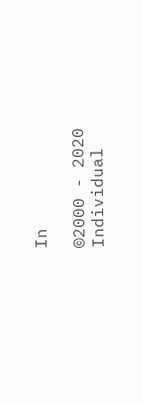In

©2000 - 2020 Individual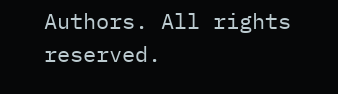Authors. All rights reserved.